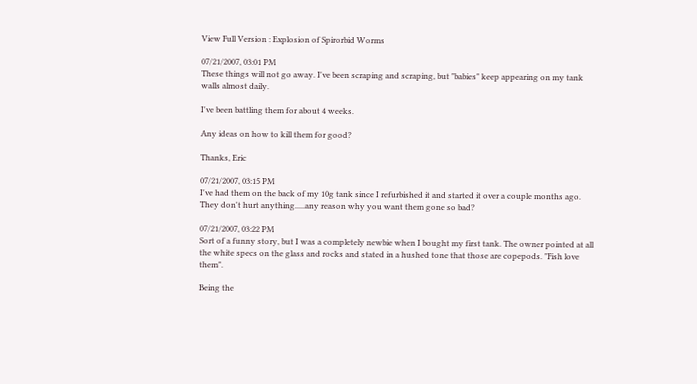View Full Version : Explosion of Spirorbid Worms

07/21/2007, 03:01 PM
These things will not go away. I've been scraping and scraping, but "babies" keep appearing on my tank walls almost daily.

I've been battling them for about 4 weeks.

Any ideas on how to kill them for good?

Thanks, Eric

07/21/2007, 03:15 PM
I've had them on the back of my 10g tank since I refurbished it and started it over a couple months ago. They don't hurt anything.....any reason why you want them gone so bad?

07/21/2007, 03:22 PM
Sort of a funny story, but I was a completely newbie when I bought my first tank. The owner pointed at all the white specs on the glass and rocks and stated in a hushed tone that those are copepods. "Fish love them".

Being the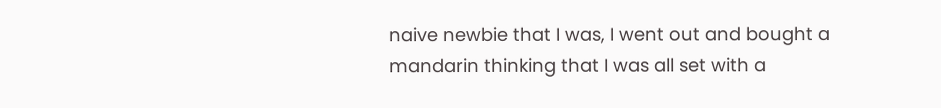naive newbie that I was, I went out and bought a mandarin thinking that I was all set with a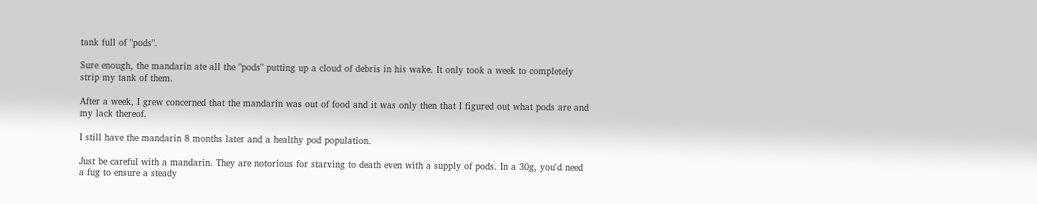tank full of "pods".

Sure enough, the mandarin ate all the "pods" putting up a cloud of debris in his wake. It only took a week to completely strip my tank of them.

After a week, I grew concerned that the mandarin was out of food and it was only then that I figured out what pods are and my lack thereof.

I still have the mandarin 8 months later and a healthy pod population.

Just be careful with a mandarin. They are notorious for starving to death even with a supply of pods. In a 30g, you'd need a fug to ensure a steady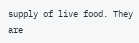supply of live food. They are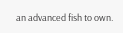an advanced fish to own.